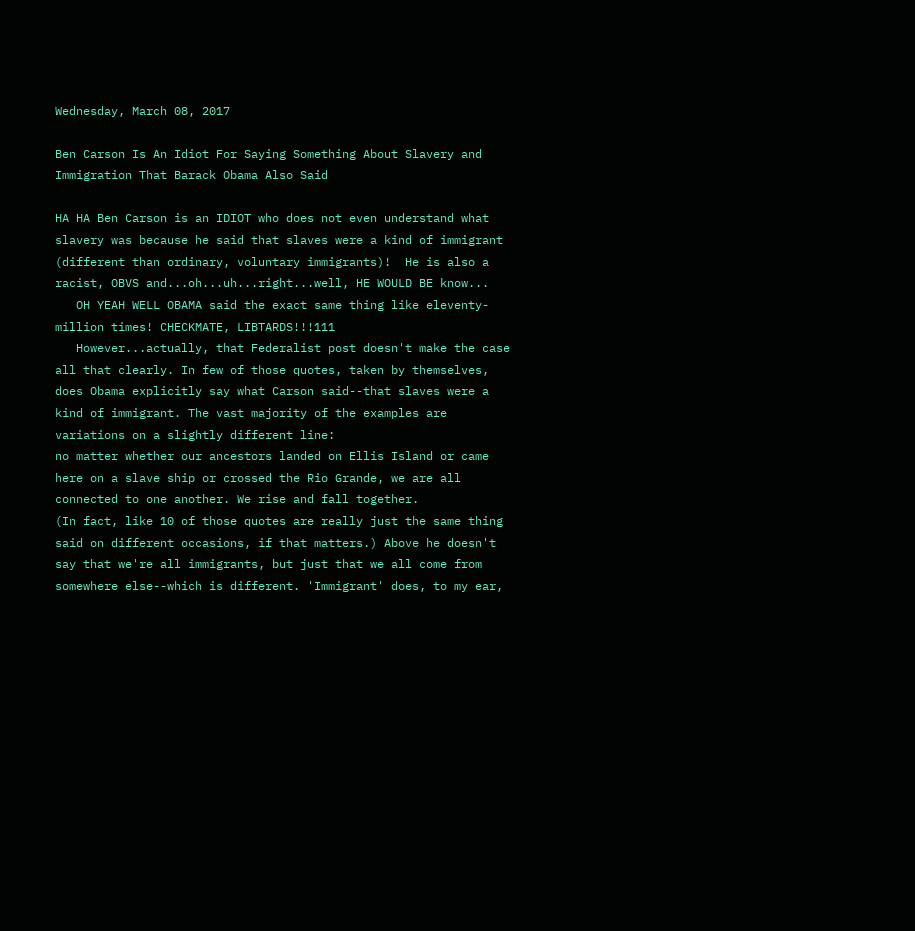Wednesday, March 08, 2017

Ben Carson Is An Idiot For Saying Something About Slavery and Immigration That Barack Obama Also Said

HA HA Ben Carson is an IDIOT who does not even understand what slavery was because he said that slaves were a kind of immigrant (different than ordinary, voluntary immigrants)!  He is also a racist, OBVS and...oh...uh...right...well, HE WOULD BE know...
   OH YEAH WELL OBAMA said the exact same thing like eleventy-million times! CHECKMATE, LIBTARDS!!!111
   However...actually, that Federalist post doesn't make the case all that clearly. In few of those quotes, taken by themselves, does Obama explicitly say what Carson said--that slaves were a kind of immigrant. The vast majority of the examples are variations on a slightly different line:
no matter whether our ancestors landed on Ellis Island or came here on a slave ship or crossed the Rio Grande, we are all connected to one another. We rise and fall together.
(In fact, like 10 of those quotes are really just the same thing said on different occasions, if that matters.) Above he doesn't say that we're all immigrants, but just that we all come from somewhere else--which is different. 'Immigrant' does, to my ear,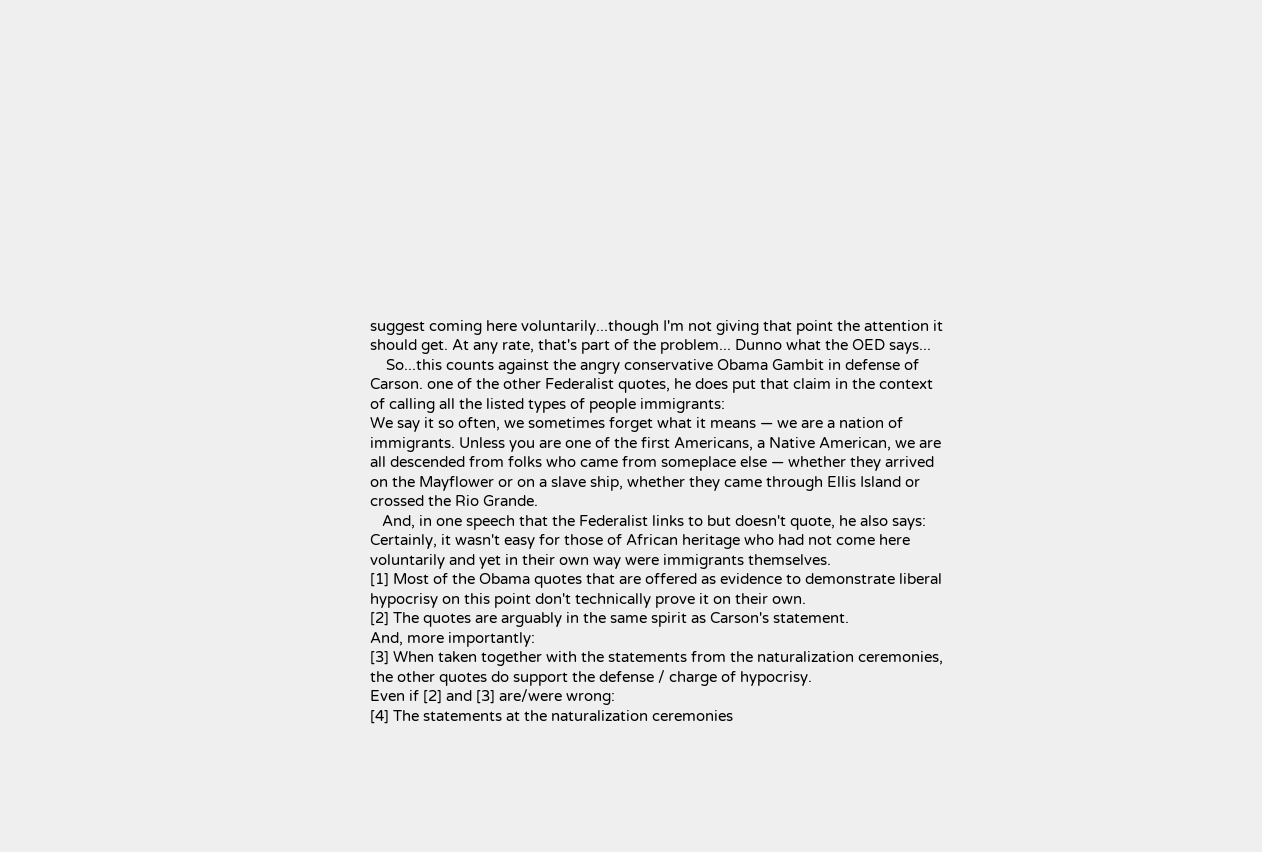suggest coming here voluntarily...though I'm not giving that point the attention it should get. At any rate, that's part of the problem... Dunno what the OED says...
    So...this counts against the angry conservative Obama Gambit in defense of Carson. one of the other Federalist quotes, he does put that claim in the context of calling all the listed types of people immigrants:
We say it so often, we sometimes forget what it means — we are a nation of immigrants. Unless you are one of the first Americans, a Native American, we are all descended from folks who came from someplace else — whether they arrived on the Mayflower or on a slave ship, whether they came through Ellis Island or crossed the Rio Grande.
   And, in one speech that the Federalist links to but doesn't quote, he also says:
Certainly, it wasn't easy for those of African heritage who had not come here voluntarily and yet in their own way were immigrants themselves.
[1] Most of the Obama quotes that are offered as evidence to demonstrate liberal hypocrisy on this point don't technically prove it on their own.
[2] The quotes are arguably in the same spirit as Carson's statement.
And, more importantly:
[3] When taken together with the statements from the naturalization ceremonies, the other quotes do support the defense / charge of hypocrisy.
Even if [2] and [3] are/were wrong:
[4] The statements at the naturalization ceremonies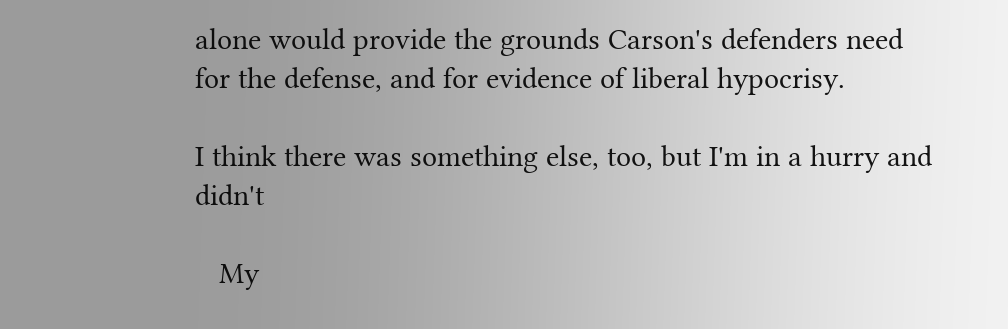alone would provide the grounds Carson's defenders need for the defense, and for evidence of liberal hypocrisy.

I think there was something else, too, but I'm in a hurry and didn't

   My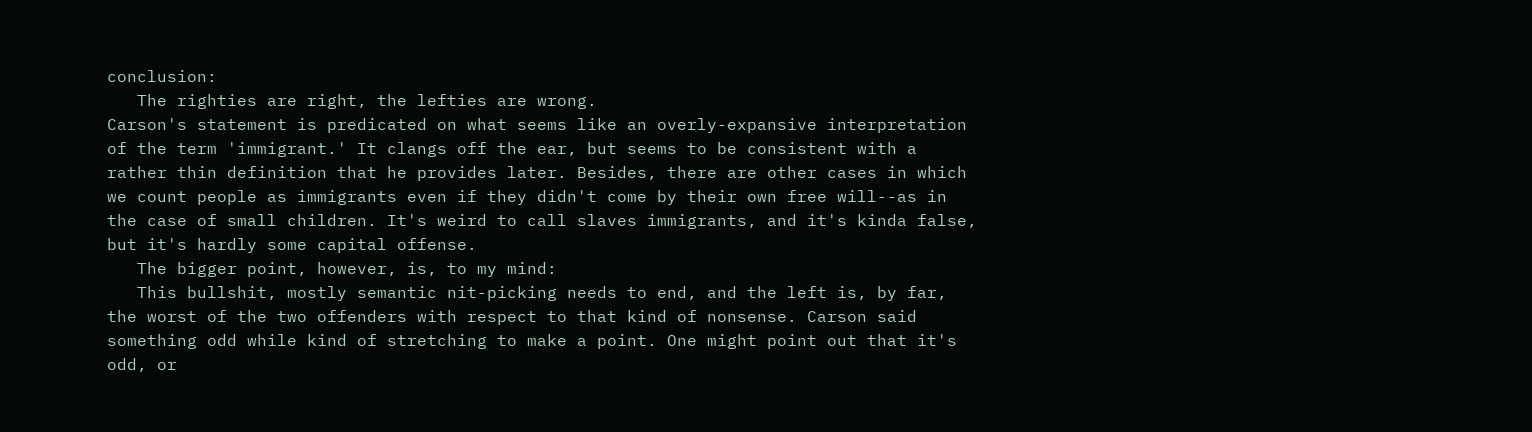conclusion:
   The righties are right, the lefties are wrong.
Carson's statement is predicated on what seems like an overly-expansive interpretation of the term 'immigrant.' It clangs off the ear, but seems to be consistent with a rather thin definition that he provides later. Besides, there are other cases in which we count people as immigrants even if they didn't come by their own free will--as in the case of small children. It's weird to call slaves immigrants, and it's kinda false, but it's hardly some capital offense.
   The bigger point, however, is, to my mind:
   This bullshit, mostly semantic nit-picking needs to end, and the left is, by far, the worst of the two offenders with respect to that kind of nonsense. Carson said something odd while kind of stretching to make a point. One might point out that it's odd, or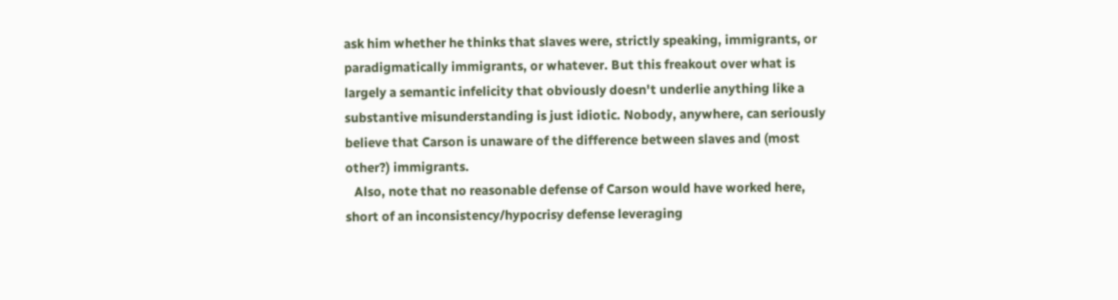ask him whether he thinks that slaves were, strictly speaking, immigrants, or paradigmatically immigrants, or whatever. But this freakout over what is largely a semantic infelicity that obviously doesn't underlie anything like a substantive misunderstanding is just idiotic. Nobody, anywhere, can seriously believe that Carson is unaware of the difference between slaves and (most other?) immigrants.
   Also, note that no reasonable defense of Carson would have worked here, short of an inconsistency/hypocrisy defense leveraging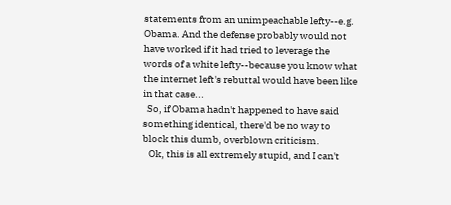statements from an unimpeachable lefty--e.g. Obama. And the defense probably would not have worked if it had tried to leverage the words of a white lefty--because you know what the internet left's rebuttal would have been like in that case...
  So, if Obama hadn't happened to have said something identical, there'd be no way to block this dumb, overblown criticism.
   Ok, this is all extremely stupid, and I can't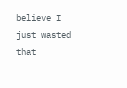believe I just wasted that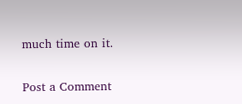much time on it.


Post a Comment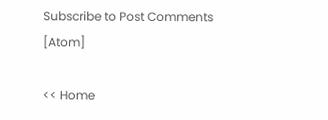Subscribe to Post Comments [Atom]

<< Home